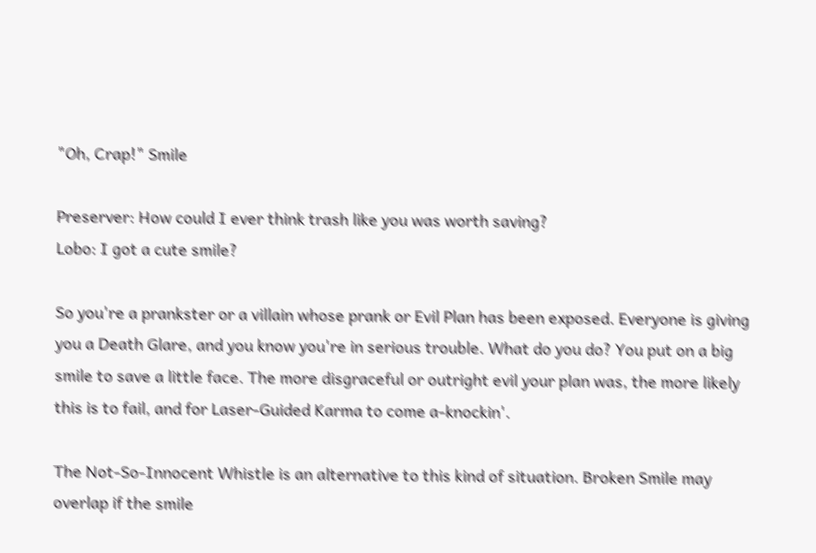"Oh, Crap!" Smile

Preserver: How could I ever think trash like you was worth saving?
Lobo: I got a cute smile?

So you're a prankster or a villain whose prank or Evil Plan has been exposed. Everyone is giving you a Death Glare, and you know you're in serious trouble. What do you do? You put on a big smile to save a little face. The more disgraceful or outright evil your plan was, the more likely this is to fail, and for Laser-Guided Karma to come a-knockin'.

The Not-So-Innocent Whistle is an alternative to this kind of situation. Broken Smile may overlap if the smile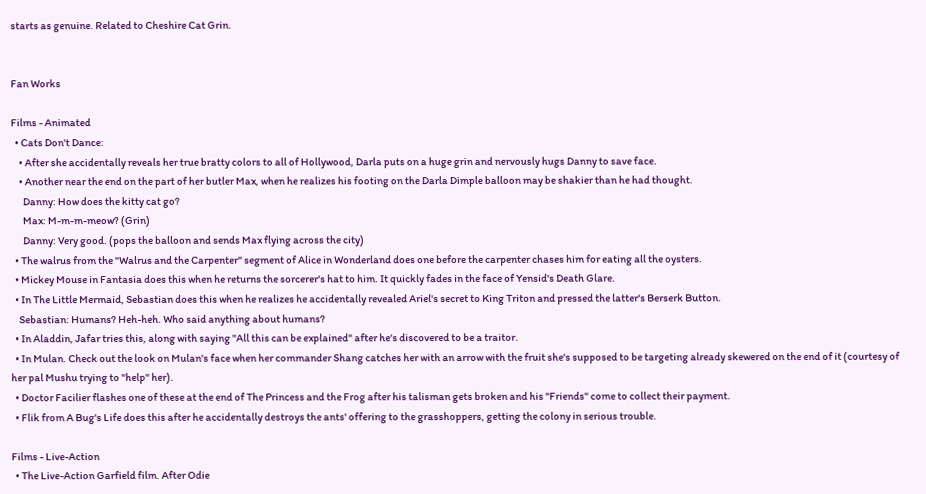starts as genuine. Related to Cheshire Cat Grin.


Fan Works

Films - Animated
  • Cats Don't Dance:
    • After she accidentally reveals her true bratty colors to all of Hollywood, Darla puts on a huge grin and nervously hugs Danny to save face.
    • Another near the end on the part of her butler Max, when he realizes his footing on the Darla Dimple balloon may be shakier than he had thought.
      Danny: How does the kitty cat go?
      Max: M-m-m-meow? (Grin)
      Danny: Very good. (pops the balloon and sends Max flying across the city)
  • The walrus from the "Walrus and the Carpenter" segment of Alice in Wonderland does one before the carpenter chases him for eating all the oysters.
  • Mickey Mouse in Fantasia does this when he returns the sorcerer's hat to him. It quickly fades in the face of Yensid's Death Glare.
  • In The Little Mermaid, Sebastian does this when he realizes he accidentally revealed Ariel's secret to King Triton and pressed the latter's Berserk Button.
    Sebastian: Humans? Heh-heh. Who said anything about humans?
  • In Aladdin, Jafar tries this, along with saying "All this can be explained" after he's discovered to be a traitor.
  • In Mulan. Check out the look on Mulan's face when her commander Shang catches her with an arrow with the fruit she's supposed to be targeting already skewered on the end of it (courtesy of her pal Mushu trying to "help" her).
  • Doctor Facilier flashes one of these at the end of The Princess and the Frog after his talisman gets broken and his "Friends" come to collect their payment.
  • Flik from A Bug's Life does this after he accidentally destroys the ants' offering to the grasshoppers, getting the colony in serious trouble.

Films - Live-Action
  • The Live-Action Garfield film. After Odie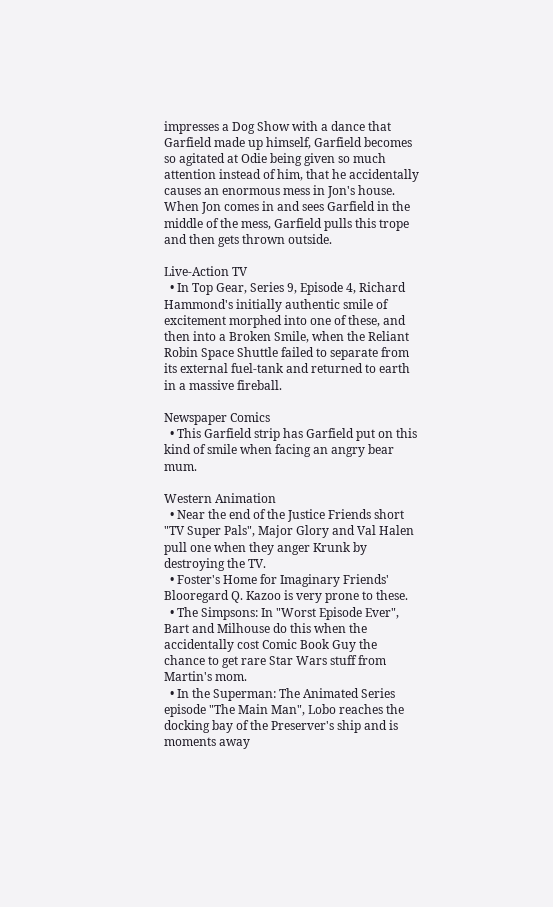impresses a Dog Show with a dance that Garfield made up himself, Garfield becomes so agitated at Odie being given so much attention instead of him, that he accidentally causes an enormous mess in Jon's house. When Jon comes in and sees Garfield in the middle of the mess, Garfield pulls this trope and then gets thrown outside.

Live-Action TV
  • In Top Gear, Series 9, Episode 4, Richard Hammond's initially authentic smile of excitement morphed into one of these, and then into a Broken Smile, when the Reliant Robin Space Shuttle failed to separate from its external fuel-tank and returned to earth in a massive fireball.

Newspaper Comics
  • This Garfield strip has Garfield put on this kind of smile when facing an angry bear mum.

Western Animation
  • Near the end of the Justice Friends short "TV Super Pals", Major Glory and Val Halen pull one when they anger Krunk by destroying the TV.
  • Foster's Home for Imaginary Friends' Blooregard Q. Kazoo is very prone to these.
  • The Simpsons: In "Worst Episode Ever", Bart and Milhouse do this when the accidentally cost Comic Book Guy the chance to get rare Star Wars stuff from Martin's mom.
  • In the Superman: The Animated Series episode "The Main Man", Lobo reaches the docking bay of the Preserver's ship and is moments away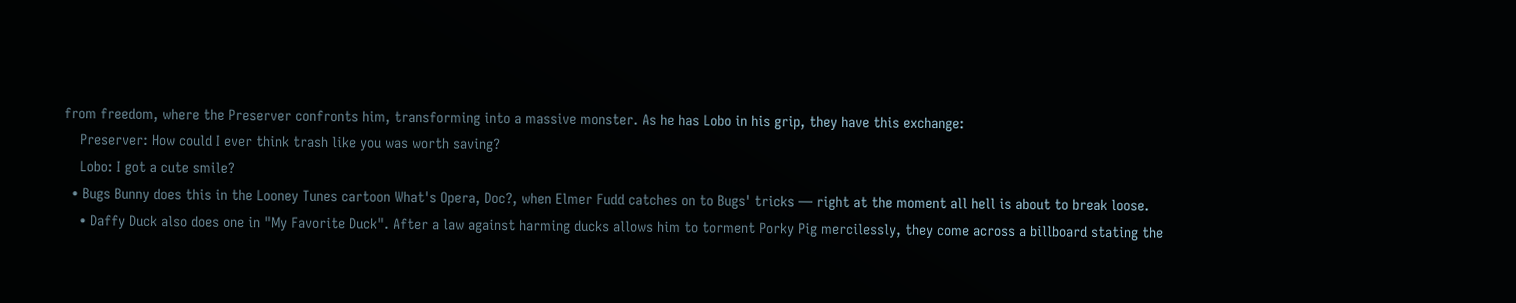from freedom, where the Preserver confronts him, transforming into a massive monster. As he has Lobo in his grip, they have this exchange:
    Preserver: How could I ever think trash like you was worth saving?
    Lobo: I got a cute smile?
  • Bugs Bunny does this in the Looney Tunes cartoon What's Opera, Doc?, when Elmer Fudd catches on to Bugs' tricks — right at the moment all hell is about to break loose.
    • Daffy Duck also does one in "My Favorite Duck". After a law against harming ducks allows him to torment Porky Pig mercilessly, they come across a billboard stating the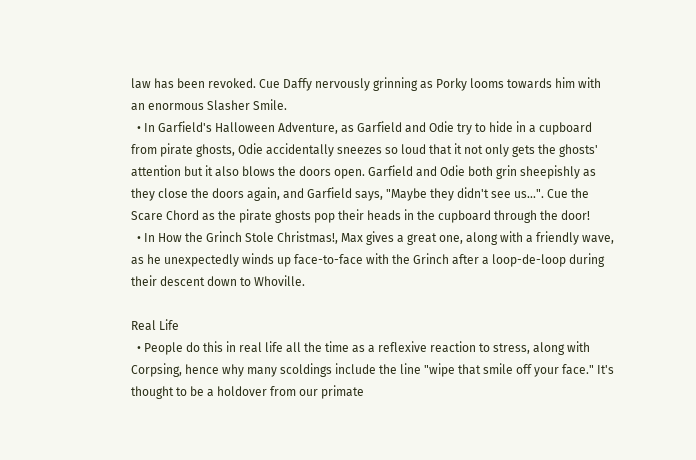law has been revoked. Cue Daffy nervously grinning as Porky looms towards him with an enormous Slasher Smile.
  • In Garfield's Halloween Adventure, as Garfield and Odie try to hide in a cupboard from pirate ghosts, Odie accidentally sneezes so loud that it not only gets the ghosts' attention but it also blows the doors open. Garfield and Odie both grin sheepishly as they close the doors again, and Garfield says, "Maybe they didn't see us...". Cue the Scare Chord as the pirate ghosts pop their heads in the cupboard through the door!
  • In How the Grinch Stole Christmas!, Max gives a great one, along with a friendly wave, as he unexpectedly winds up face-to-face with the Grinch after a loop-de-loop during their descent down to Whoville.

Real Life
  • People do this in real life all the time as a reflexive reaction to stress, along with Corpsing, hence why many scoldings include the line "wipe that smile off your face." It's thought to be a holdover from our primate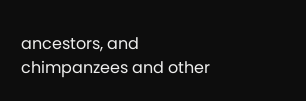ancestors, and chimpanzees and other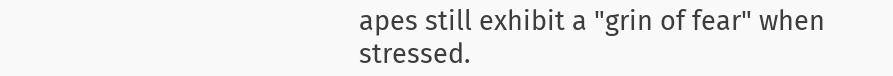apes still exhibit a "grin of fear" when stressed.